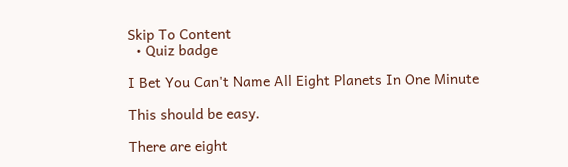Skip To Content
  • Quiz badge

I Bet You Can't Name All Eight Planets In One Minute

This should be easy.

There are eight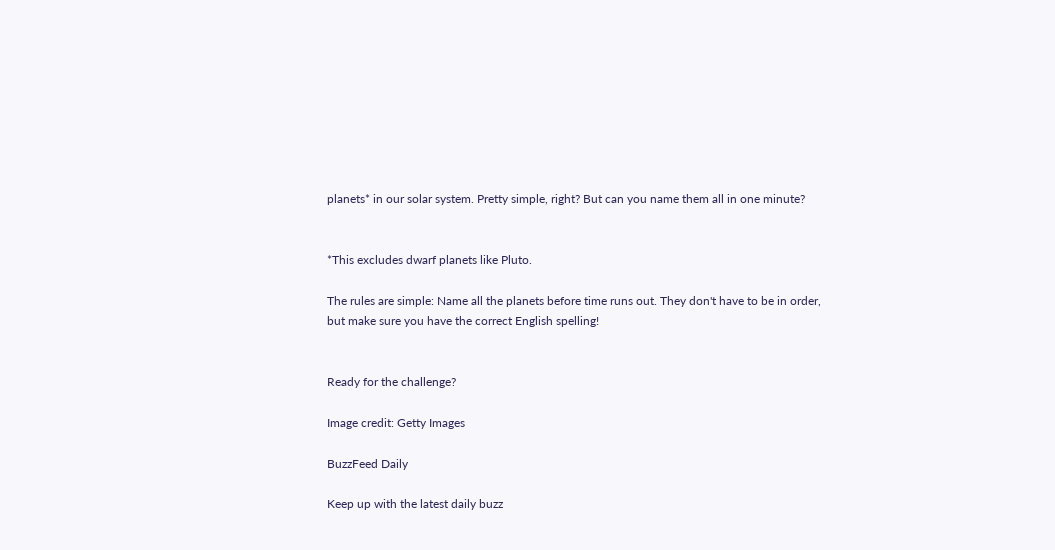planets* in our solar system. Pretty simple, right? But can you name them all in one minute?


*This excludes dwarf planets like Pluto.

The rules are simple: Name all the planets before time runs out. They don't have to be in order, but make sure you have the correct English spelling!


Ready for the challenge?

Image credit: Getty Images

BuzzFeed Daily

Keep up with the latest daily buzz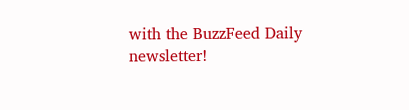with the BuzzFeed Daily newsletter!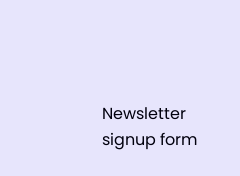Newsletter signup form